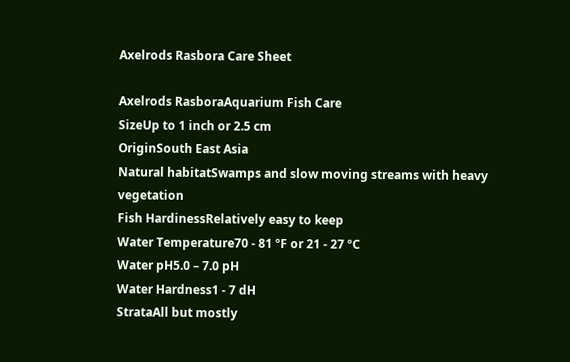Axelrods Rasbora Care Sheet

Axelrods RasboraAquarium Fish Care
SizeUp to 1 inch or 2.5 cm
OriginSouth East Asia
Natural habitatSwamps and slow moving streams with heavy vegetation
Fish HardinessRelatively easy to keep
Water Temperature70 - 81 ºF or 21 - 27 ºC
Water pH5.0 – 7.0 pH
Water Hardness1 - 7 dH
StrataAll but mostly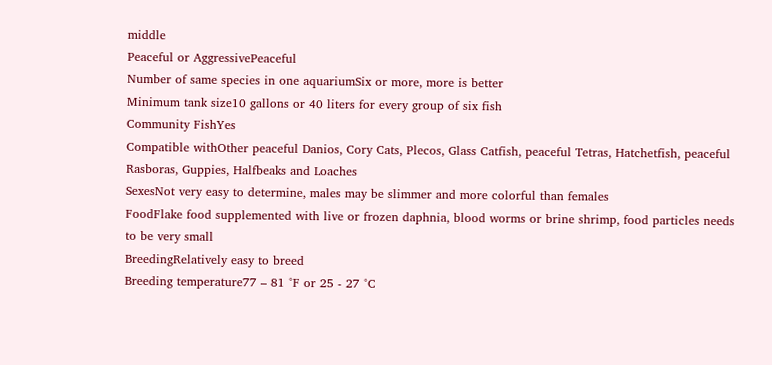middle
Peaceful or AggressivePeaceful
Number of same species in one aquariumSix or more, more is better
Minimum tank size10 gallons or 40 liters for every group of six fish
Community FishYes
Compatible withOther peaceful Danios, Cory Cats, Plecos, Glass Catfish, peaceful Tetras, Hatchetfish, peaceful Rasboras, Guppies, Halfbeaks and Loaches
SexesNot very easy to determine, males may be slimmer and more colorful than females
FoodFlake food supplemented with live or frozen daphnia, blood worms or brine shrimp, food particles needs to be very small
BreedingRelatively easy to breed
Breeding temperature77 – 81 °F or 25 - 27 °C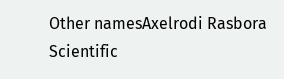Other namesAxelrodi Rasbora
Scientific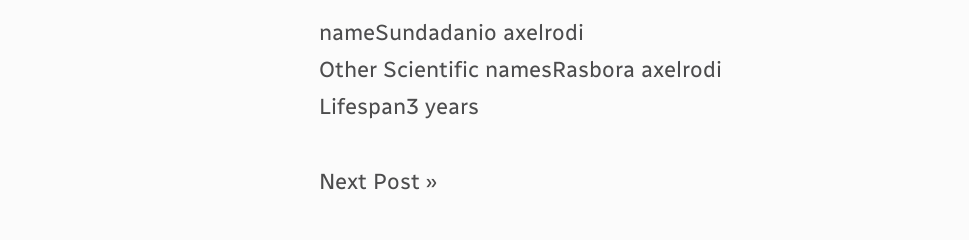nameSundadanio axelrodi
Other Scientific namesRasbora axelrodi
Lifespan3 years

Next Post »